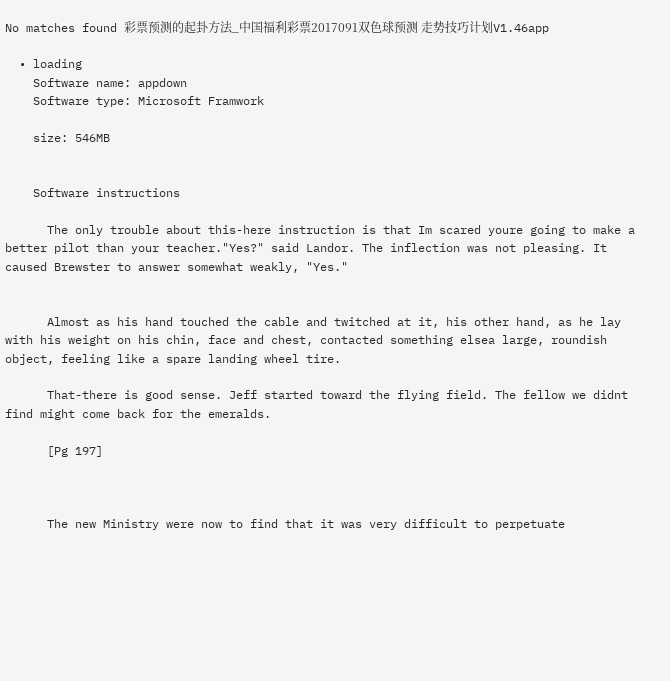No matches found 彩票预测的起卦方法_中国福利彩票2017091双色球预测 走势技巧计划V1.46app

  • loading
    Software name: appdown
    Software type: Microsoft Framwork

    size: 546MB


    Software instructions

      The only trouble about this-here instruction is that Im scared youre going to make a better pilot than your teacher."Yes?" said Landor. The inflection was not pleasing. It caused Brewster to answer somewhat weakly, "Yes."


      Almost as his hand touched the cable and twitched at it, his other hand, as he lay with his weight on his chin, face and chest, contacted something elsea large, roundish object, feeling like a spare landing wheel tire.

      That-there is good sense. Jeff started toward the flying field. The fellow we didnt find might come back for the emeralds.

      [Pg 197]



      The new Ministry were now to find that it was very difficult to perpetuate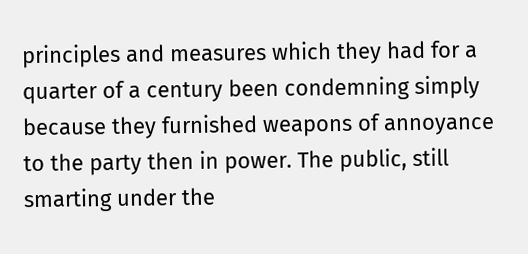principles and measures which they had for a quarter of a century been condemning simply because they furnished weapons of annoyance to the party then in power. The public, still smarting under the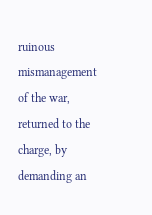ruinous mismanagement of the war, returned to the charge, by demanding an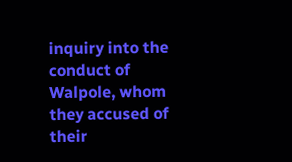inquiry into the conduct of Walpole, whom they accused of their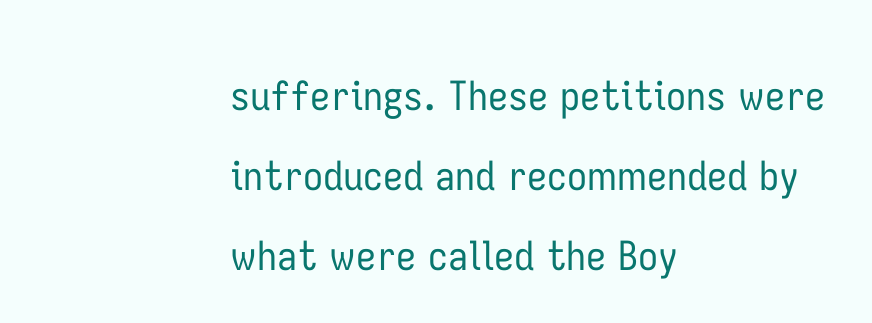sufferings. These petitions were introduced and recommended by what were called the Boy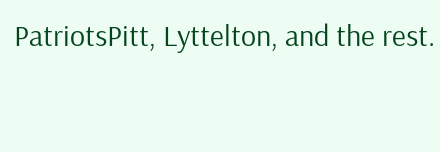PatriotsPitt, Lyttelton, and the rest.